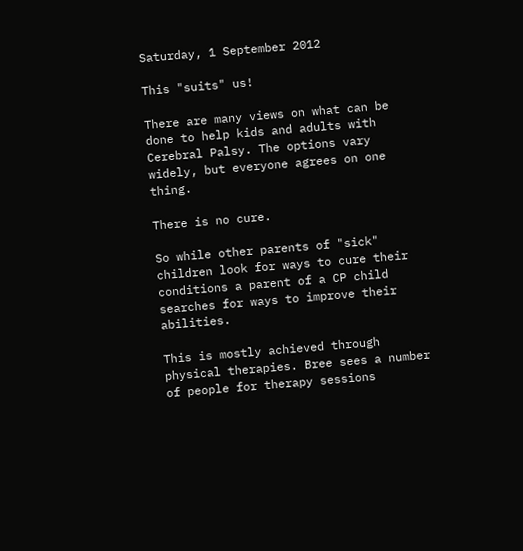Saturday, 1 September 2012

This "suits" us!

There are many views on what can be done to help kids and adults with Cerebral Palsy. The options vary widely, but everyone agrees on one thing.

There is no cure.

So while other parents of "sick" children look for ways to cure their conditions a parent of a CP child searches for ways to improve their abilities.

This is mostly achieved through physical therapies. Bree sees a number of people for therapy sessions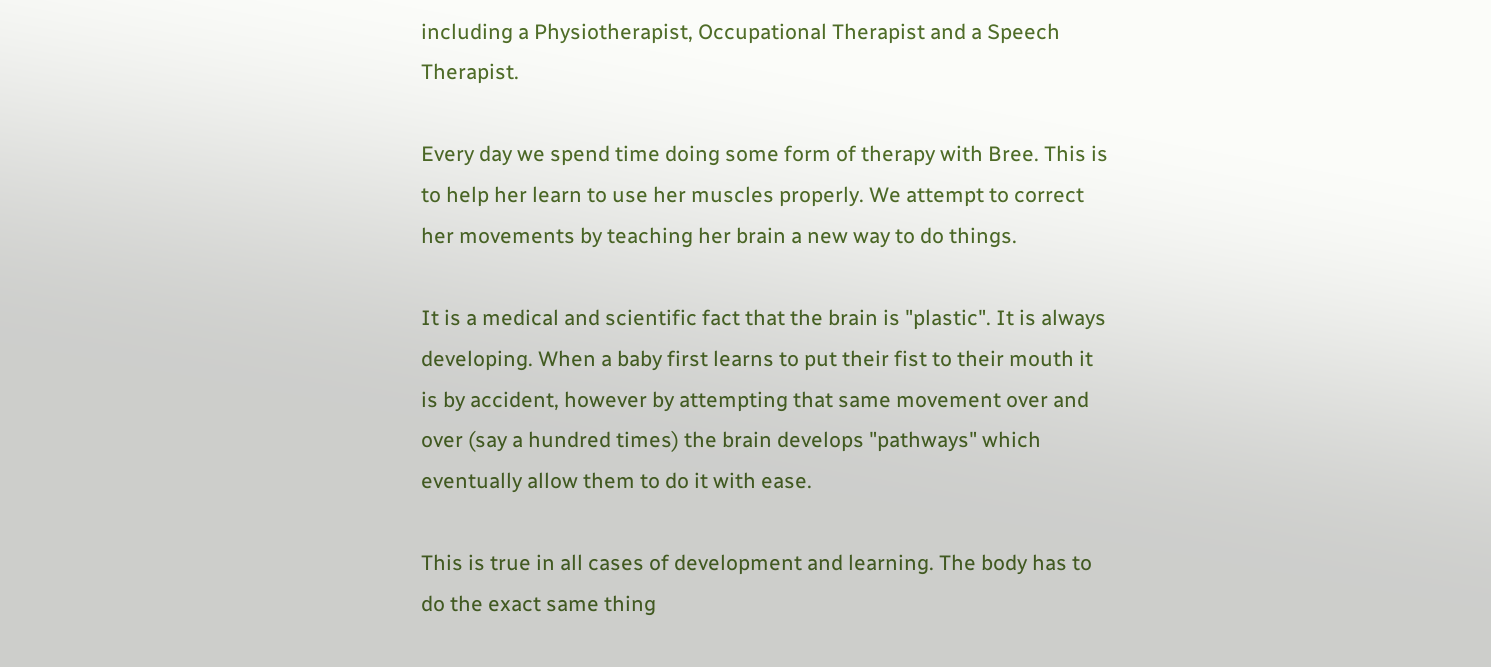including a Physiotherapist, Occupational Therapist and a Speech Therapist.

Every day we spend time doing some form of therapy with Bree. This is to help her learn to use her muscles properly. We attempt to correct her movements by teaching her brain a new way to do things.

It is a medical and scientific fact that the brain is "plastic". It is always developing. When a baby first learns to put their fist to their mouth it is by accident, however by attempting that same movement over and over (say a hundred times) the brain develops "pathways" which eventually allow them to do it with ease.

This is true in all cases of development and learning. The body has to do the exact same thing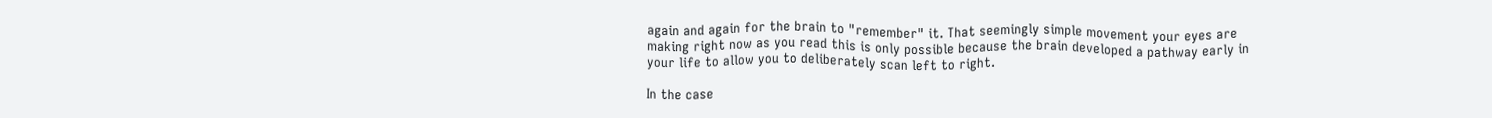again and again for the brain to "remember" it. That seemingly simple movement your eyes are making right now as you read this is only possible because the brain developed a pathway early in your life to allow you to deliberately scan left to right.

In the case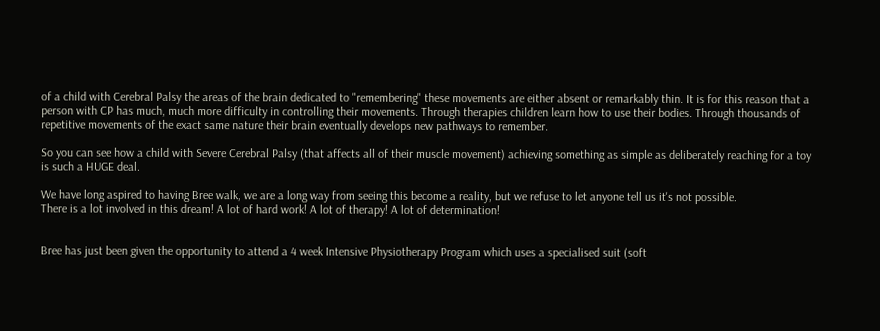of a child with Cerebral Palsy the areas of the brain dedicated to "remembering" these movements are either absent or remarkably thin. It is for this reason that a person with CP has much, much more difficulty in controlling their movements. Through therapies children learn how to use their bodies. Through thousands of repetitive movements of the exact same nature their brain eventually develops new pathways to remember.

So you can see how a child with Severe Cerebral Palsy (that affects all of their muscle movement) achieving something as simple as deliberately reaching for a toy is such a HUGE deal.

We have long aspired to having Bree walk, we are a long way from seeing this become a reality, but we refuse to let anyone tell us it's not possible.
There is a lot involved in this dream! A lot of hard work! A lot of therapy! A lot of determination!


Bree has just been given the opportunity to attend a 4 week Intensive Physiotherapy Program which uses a specialised suit (soft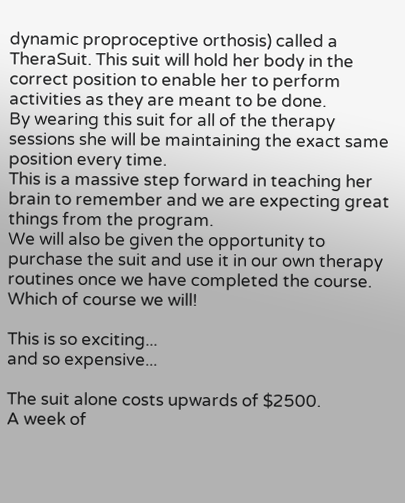dynamic proproceptive orthosis) called a TheraSuit. This suit will hold her body in the correct position to enable her to perform activities as they are meant to be done.
By wearing this suit for all of the therapy sessions she will be maintaining the exact same position every time.
This is a massive step forward in teaching her brain to remember and we are expecting great things from the program.
We will also be given the opportunity to purchase the suit and use it in our own therapy routines once we have completed the course. Which of course we will!

This is so exciting...
and so expensive...

The suit alone costs upwards of $2500.
A week of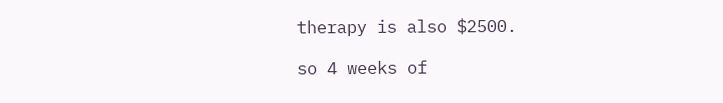therapy is also $2500.

so 4 weeks of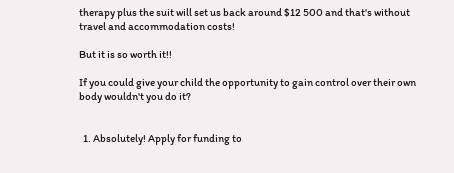therapy plus the suit will set us back around $12 500 and that's without travel and accommodation costs!

But it is so worth it!!

If you could give your child the opportunity to gain control over their own body wouldn't you do it?


  1. Absolutely! Apply for funding to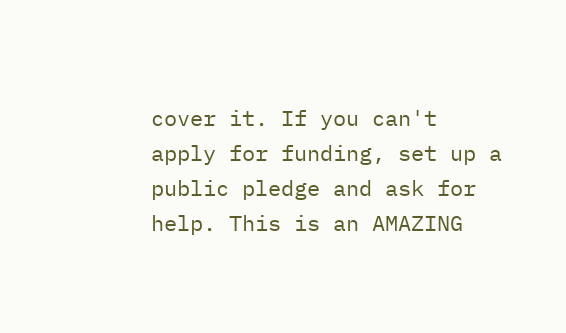cover it. If you can't apply for funding, set up a public pledge and ask for help. This is an AMAZING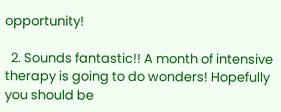opportunity!

  2. Sounds fantastic!! A month of intensive therapy is going to do wonders! Hopefully you should be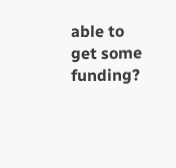able to get some funding?